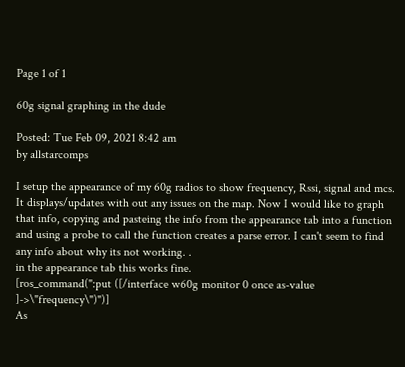Page 1 of 1

60g signal graphing in the dude

Posted: Tue Feb 09, 2021 8:42 am
by allstarcomps

I setup the appearance of my 60g radios to show frequency, Rssi, signal and mcs. It displays/updates with out any issues on the map. Now I would like to graph that info, copying and pasteing the info from the appearance tab into a function and using a probe to call the function creates a parse error. I can't seem to find any info about why its not working. .
in the appearance tab this works fine.
[ros_command(":put ([/interface w60g monitor 0 once as-value ]->\"frequency\")")]
As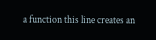a function this line creates an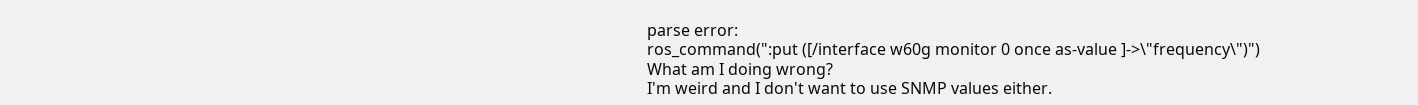parse error:
ros_command(":put ([/interface w60g monitor 0 once as-value ]->\"frequency\")")
What am I doing wrong?
I'm weird and I don't want to use SNMP values either.